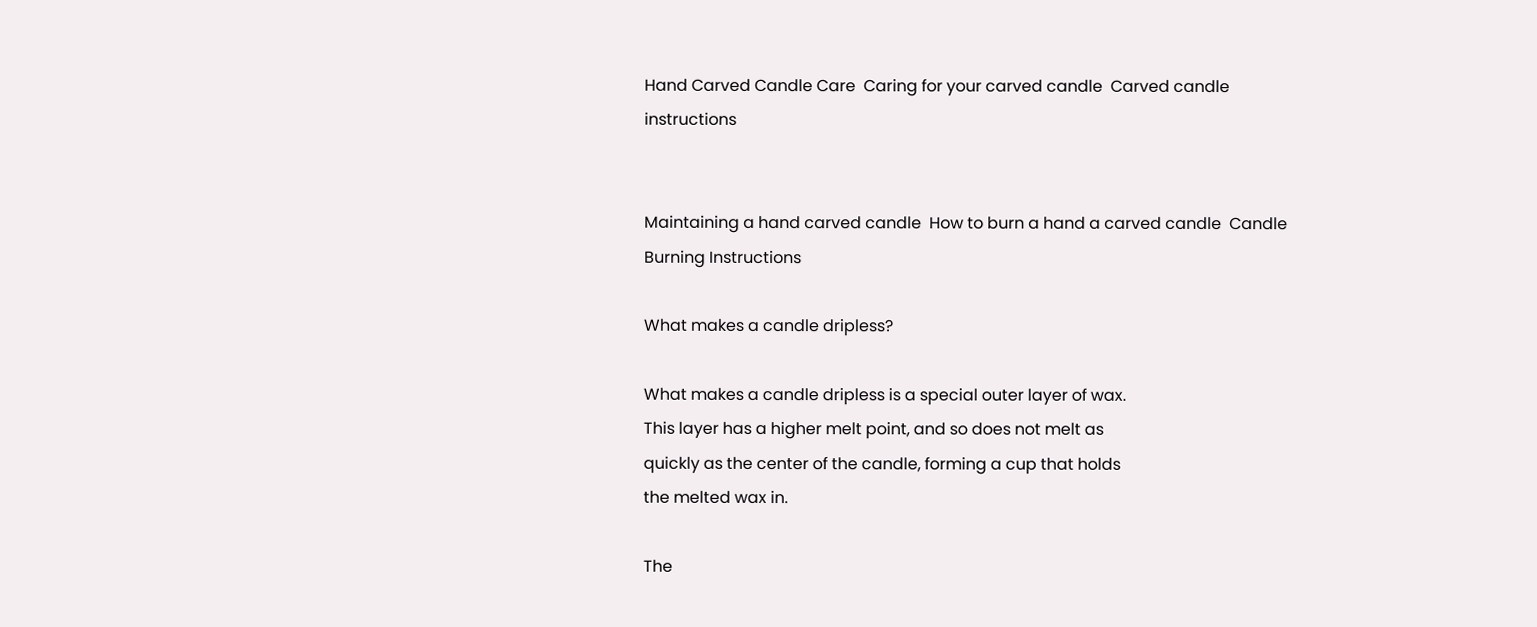Hand Carved Candle Care  Caring for your carved candle  Carved candle instructions


Maintaining a hand carved candle  How to burn a hand a carved candle  Candle Burning Instructions

What makes a candle dripless?

What makes a candle dripless is a special outer layer of wax.
This layer has a higher melt point, and so does not melt as
quickly as the center of the candle, forming a cup that holds
the melted wax in.

The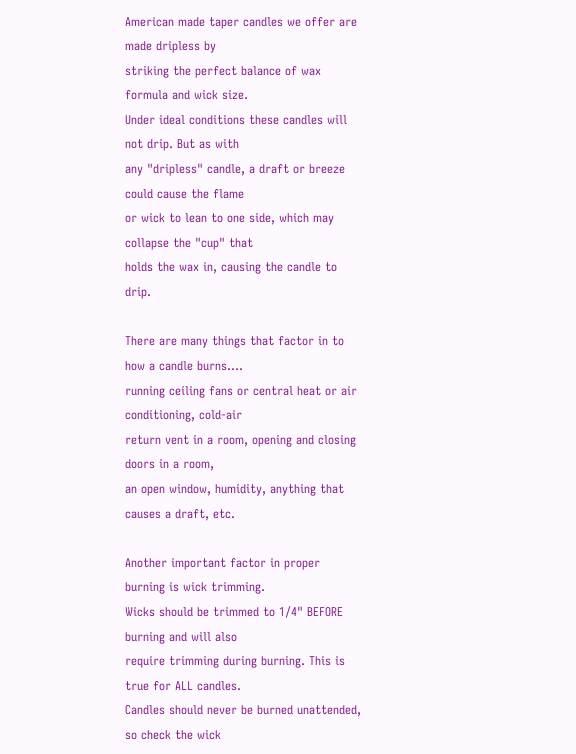American made taper candles we offer are made dripless by
striking the perfect balance of wax formula and wick size.
Under ideal conditions these candles will not drip. But as with
any "dripless" candle, a draft or breeze could cause the flame
or wick to lean to one side, which may collapse the "cup" that
holds the wax in, causing the candle to drip.

There are many things that factor in to how a candle burns....
running ceiling fans or central heat or air conditioning, cold-air
return vent in a room, opening and closing doors in a room,
an open window, humidity, anything that causes a draft, etc.

Another important factor in proper burning is wick trimming.
Wicks should be trimmed to 1/4" BEFORE burning and will also
require trimming during burning. This is true for ALL candles.
Candles should never be burned unattended, so check the wick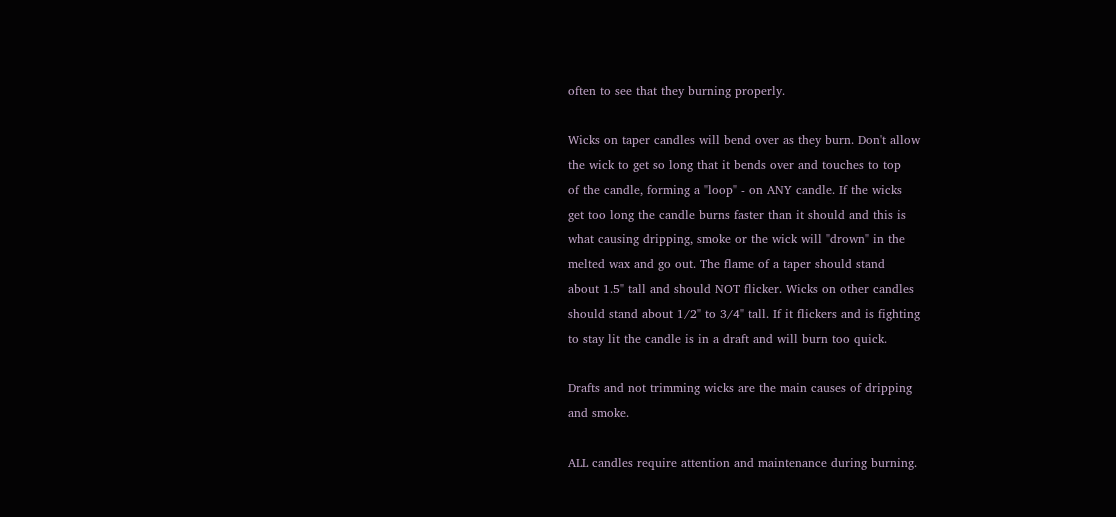often to see that they burning properly.

Wicks on taper candles will bend over as they burn. Don't allow
the wick to get so long that it bends over and touches to top
of the candle, forming a "loop" - on ANY candle. If the wicks
get too long the candle burns faster than it should and this is
what causing dripping, smoke or the wick will "drown" in the
melted wax and go out. The flame of a taper should stand
about 1.5" tall and should NOT flicker. Wicks on other candles
should stand about 1/2" to 3/4" tall. If it flickers and is fighting
to stay lit the candle is in a draft and will burn too quick.

Drafts and not trimming wicks are the main causes of dripping
and smoke.

ALL candles require attention and maintenance during burning.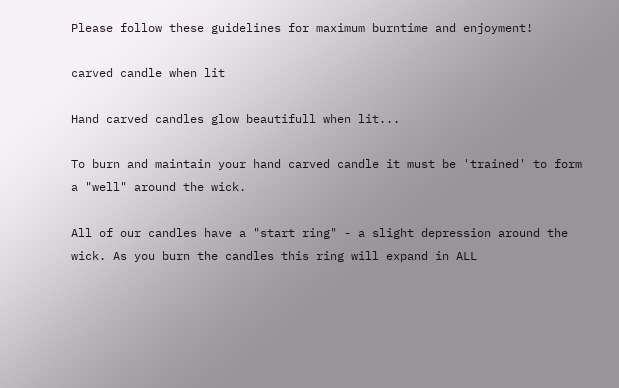Please follow these guidelines for maximum burntime and enjoyment!

carved candle when lit

Hand carved candles glow beautifull when lit...

To burn and maintain your hand carved candle it must be 'trained' to form a "well" around the wick.

All of our candles have a "start ring" - a slight depression around the wick. As you burn the candles this ring will expand in ALL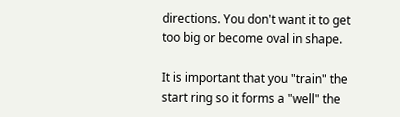directions. You don't want it to get too big or become oval in shape.

It is important that you "train" the start ring so it forms a "well" the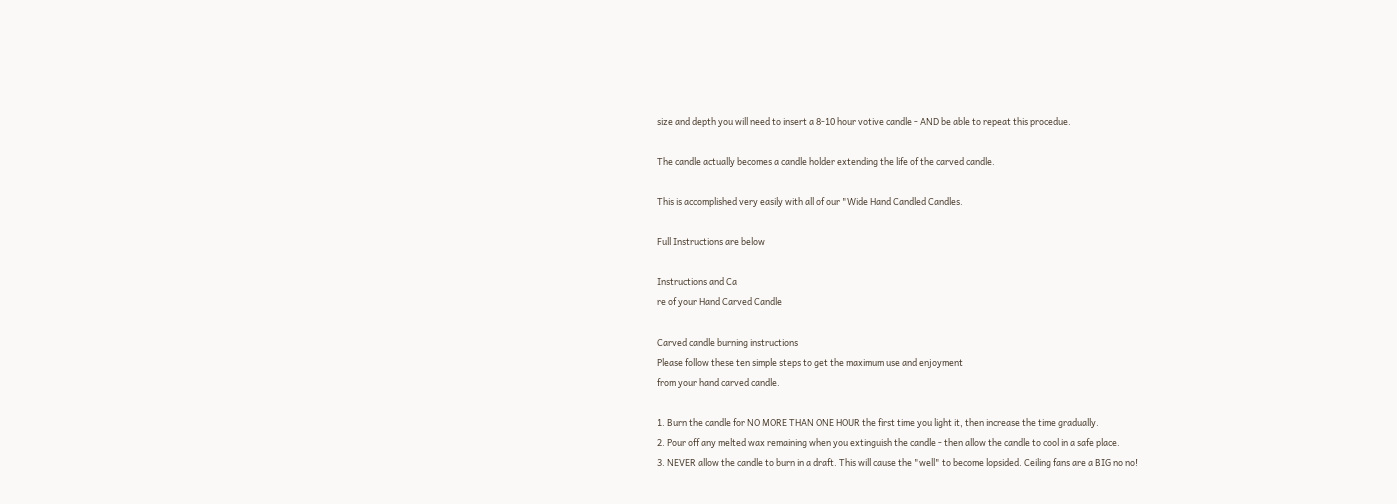size and depth you will need to insert a 8-10 hour votive candle - AND be able to repeat this procedue.

The candle actually becomes a candle holder extending the life of the carved candle.

This is accomplished very easily with all of our "Wide Hand Candled Candles.

Full Instructions are below

Instructions and Ca
re of your Hand Carved Candle

Carved candle burning instructions
Please follow these ten simple steps to get the maximum use and enjoyment
from your hand carved candle.

1. Burn the candle for NO MORE THAN ONE HOUR the first time you light it, then increase the time gradually.
2. Pour off any melted wax remaining when you extinguish the candle - then allow the candle to cool in a safe place.
3. NEVER allow the candle to burn in a draft. This will cause the "well" to become lopsided. Ceiling fans are a BIG no no!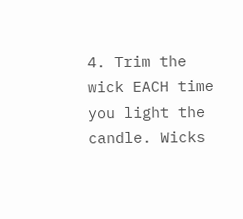4. Trim the wick EACH time you light the candle. Wicks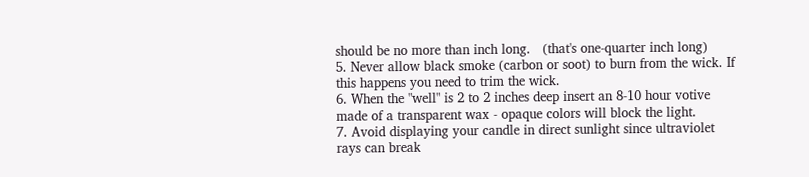should be no more than inch long.   (that's one-quarter inch long)
5. Never allow black smoke (carbon or soot) to burn from the wick. If this happens you need to trim the wick.
6. When the "well" is 2 to 2 inches deep insert an 8-10 hour votive made of a transparent wax - opaque colors will block the light.
7. Avoid displaying your candle in direct sunlight since ultraviolet rays can break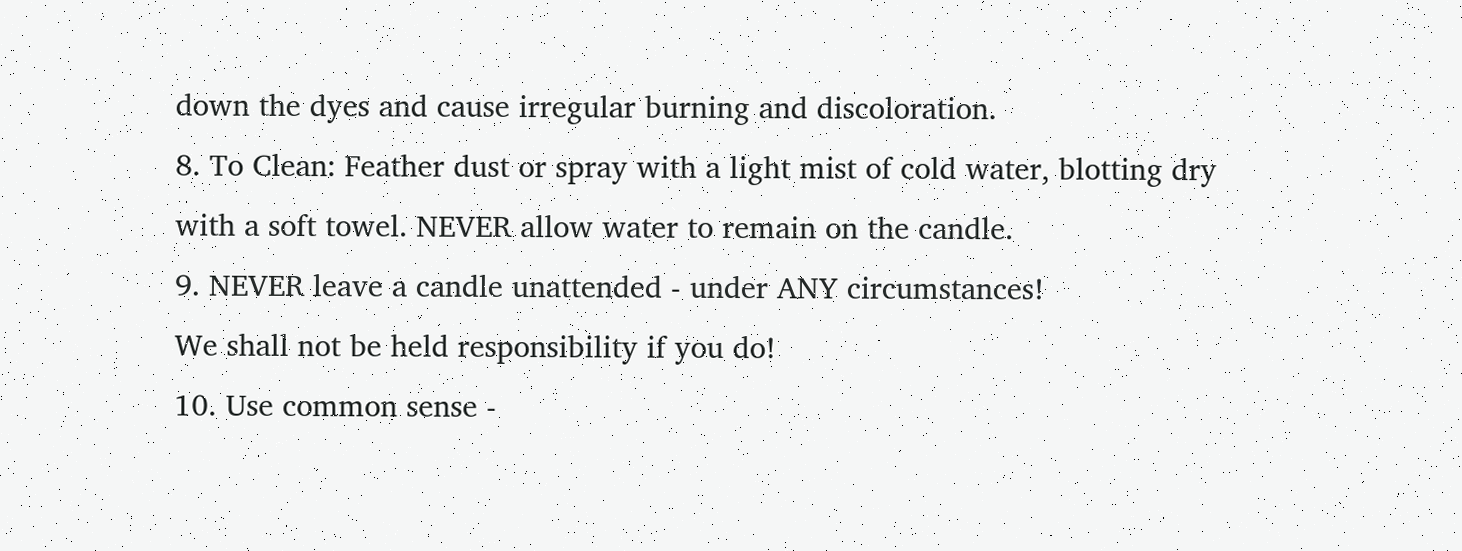down the dyes and cause irregular burning and discoloration.
8. To Clean: Feather dust or spray with a light mist of cold water, blotting dry with a soft towel. NEVER allow water to remain on the candle.
9. NEVER leave a candle unattended - under ANY circumstances!
We shall not be held responsibility if you do!
10. Use common sense -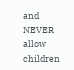and NEVER allow children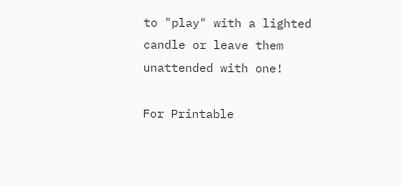to "play" with a lighted candle or leave them unattended with one!

For Printable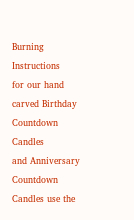Burning Instructions
for our hand carved Birthday Countdown Candles
and Anniversary Countdown Candles use the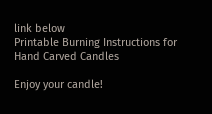link below
Printable Burning Instructions for Hand Carved Candles

Enjoy your candle!